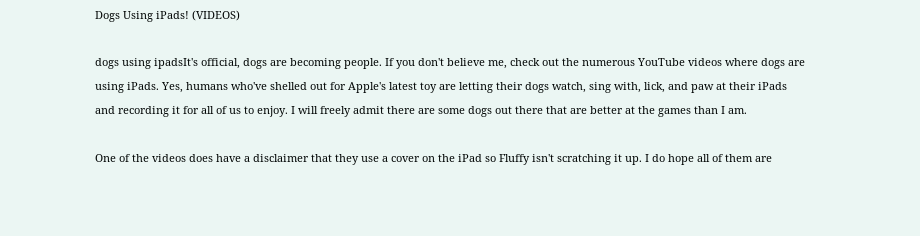Dogs Using iPads! (VIDEOS)

dogs using ipadsIt's official, dogs are becoming people. If you don't believe me, check out the numerous YouTube videos where dogs are using iPads. Yes, humans who've shelled out for Apple's latest toy are letting their dogs watch, sing with, lick, and paw at their iPads and recording it for all of us to enjoy. I will freely admit there are some dogs out there that are better at the games than I am.

One of the videos does have a disclaimer that they use a cover on the iPad so Fluffy isn't scratching it up. I do hope all of them are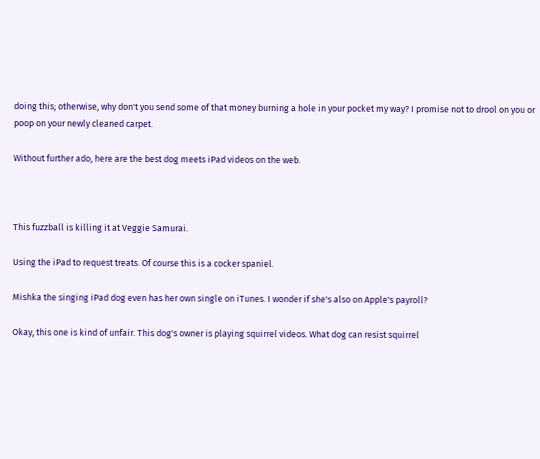doing this; otherwise, why don't you send some of that money burning a hole in your pocket my way? I promise not to drool on you or poop on your newly cleaned carpet.

Without further ado, here are the best dog meets iPad videos on the web.



This fuzzball is killing it at Veggie Samurai.

Using the iPad to request treats. Of course this is a cocker spaniel.

Mishka the singing iPad dog even has her own single on iTunes. I wonder if she's also on Apple's payroll?

Okay, this one is kind of unfair. This dog's owner is playing squirrel videos. What dog can resist squirrel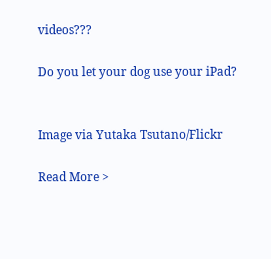videos???

Do you let your dog use your iPad?


Image via Yutaka Tsutano/Flickr

Read More >